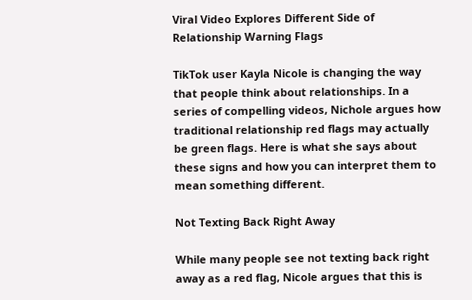Viral Video Explores Different Side of Relationship Warning Flags

TikTok user Kayla Nicole is changing the way that people think about relationships. In a series of compelling videos, Nichole argues how traditional relationship red flags may actually be green flags. Here is what she says about these signs and how you can interpret them to mean something different.

Not Texting Back Right Away

While many people see not texting back right away as a red flag, Nicole argues that this is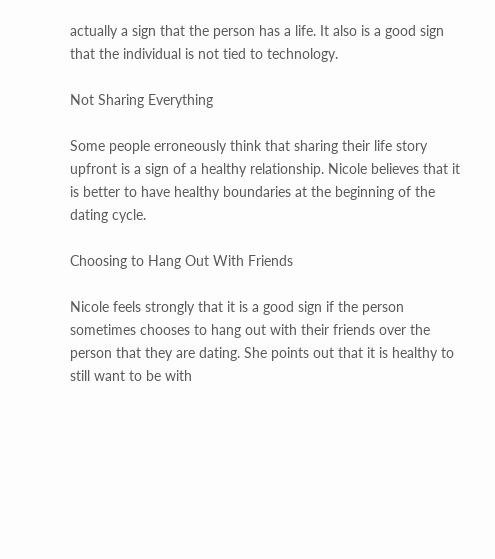actually a sign that the person has a life. It also is a good sign that the individual is not tied to technology.

Not Sharing Everything

Some people erroneously think that sharing their life story upfront is a sign of a healthy relationship. Nicole believes that it is better to have healthy boundaries at the beginning of the dating cycle.

Choosing to Hang Out With Friends

Nicole feels strongly that it is a good sign if the person sometimes chooses to hang out with their friends over the person that they are dating. She points out that it is healthy to still want to be with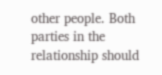other people. Both parties in the relationship should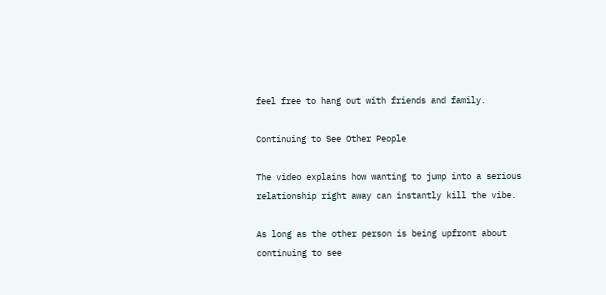feel free to hang out with friends and family.

Continuing to See Other People

The video explains how wanting to jump into a serious relationship right away can instantly kill the vibe.

As long as the other person is being upfront about continuing to see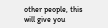other people, this will give you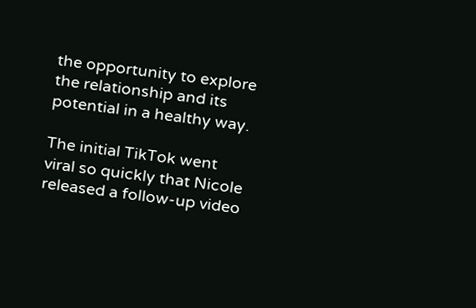the opportunity to explore the relationship and its potential in a healthy way.

The initial TikTok went viral so quickly that Nicole released a follow-up video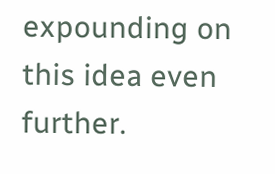expounding on this idea even further.